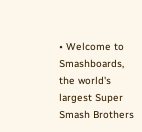• Welcome to Smashboards, the world's largest Super Smash Brothers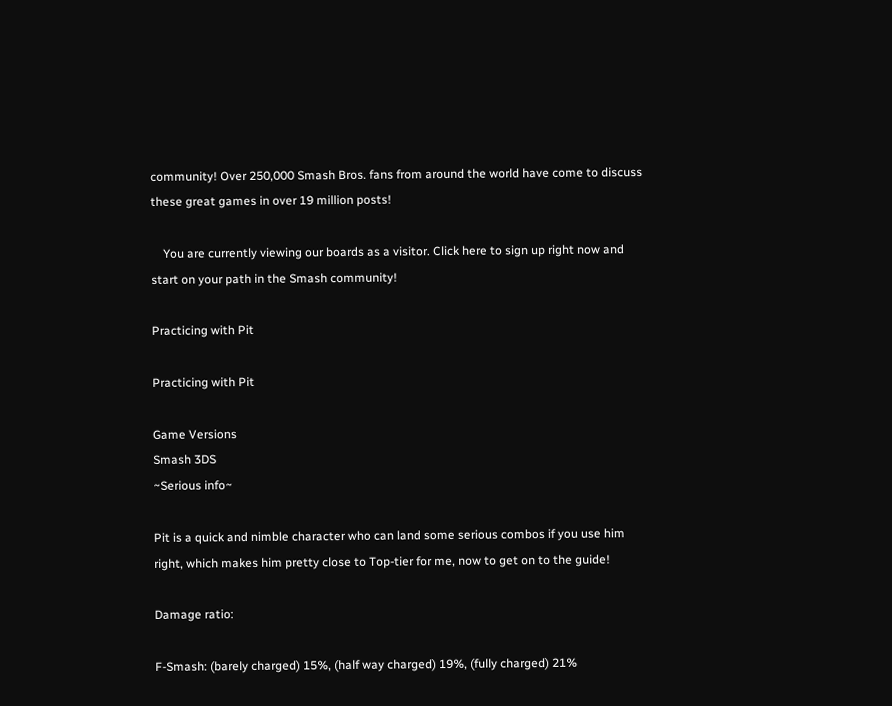community! Over 250,000 Smash Bros. fans from around the world have come to discuss these great games in over 19 million posts!

    You are currently viewing our boards as a visitor. Click here to sign up right now and start on your path in the Smash community!

Practicing with Pit

Practicing with Pit

Game Versions
Smash 3DS
~Serious info~

Pit is a quick and nimble character who can land some serious combos if you use him right, which makes him pretty close to Top-tier for me, now to get on to the guide!

Damage ratio:

F-Smash: (barely charged) 15%, (half way charged) 19%, (fully charged) 21%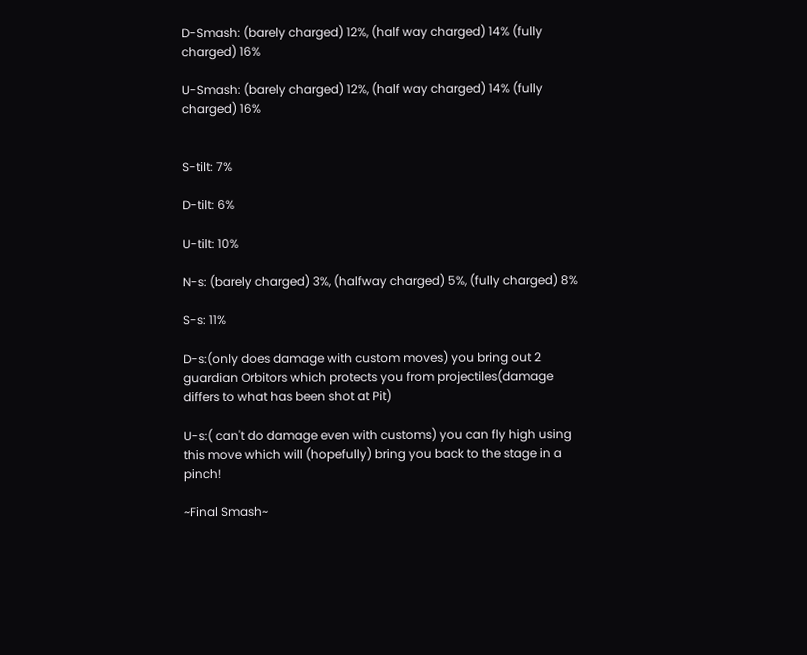D-Smash: (barely charged) 12%, (half way charged) 14% (fully charged) 16%

U-Smash: (barely charged) 12%, (half way charged) 14% (fully charged) 16%


S-tilt: 7%

D-tilt: 6%

U-tilt: 10%

N-s: (barely charged) 3%, (halfway charged) 5%, (fully charged) 8%

S-s: 11%

D-s:(only does damage with custom moves) you bring out 2 guardian Orbitors which protects you from projectiles(damage differs to what has been shot at Pit)

U-s:( can't do damage even with customs) you can fly high using this move which will (hopefully) bring you back to the stage in a pinch!

~Final Smash~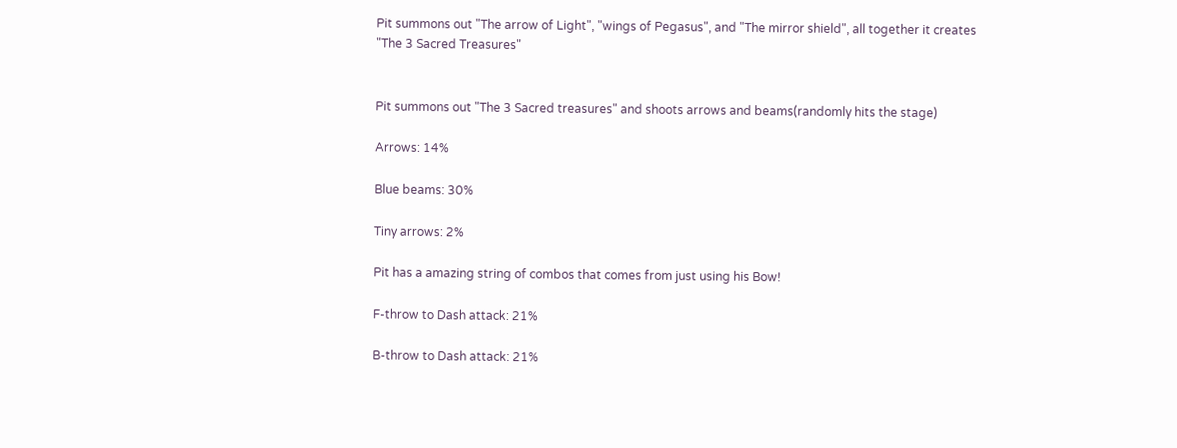Pit summons out "The arrow of Light", "wings of Pegasus", and "The mirror shield", all together it creates "The 3 Sacred Treasures"


Pit summons out "The 3 Sacred treasures" and shoots arrows and beams(randomly hits the stage)

Arrows: 14%

Blue beams: 30%

Tiny arrows: 2%

Pit has a amazing string of combos that comes from just using his Bow!

F-throw to Dash attack: 21%

B-throw to Dash attack: 21%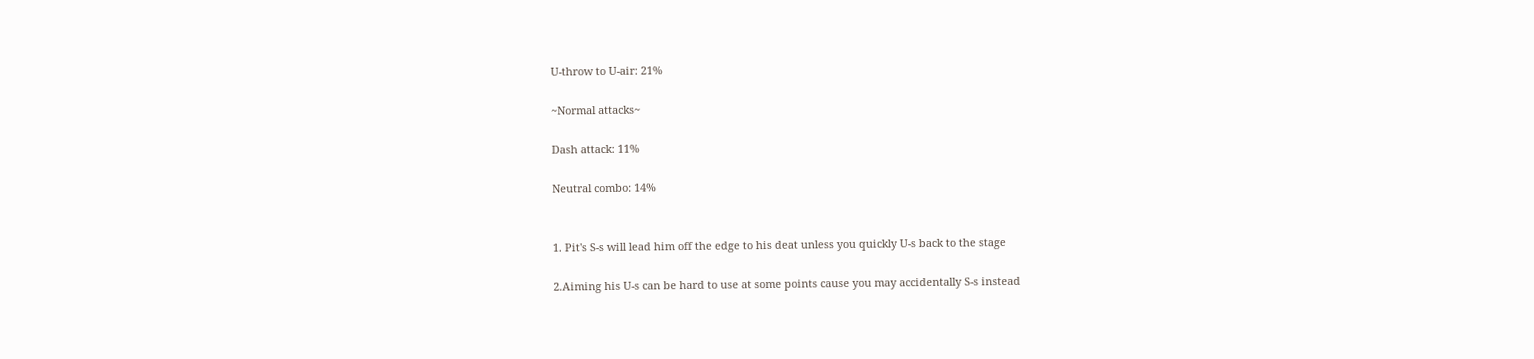U-throw to U-air: 21%

~Normal attacks~

Dash attack: 11%

Neutral combo: 14%


1. Pit's S-s will lead him off the edge to his deat unless you quickly U-s back to the stage

2.Aiming his U-s can be hard to use at some points cause you may accidentally S-s instead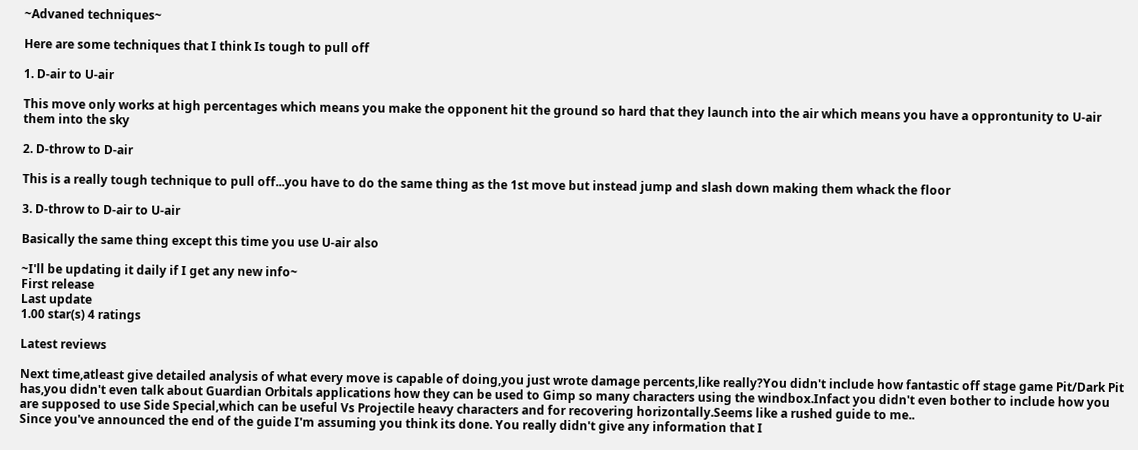~Advaned techniques~

Here are some techniques that I think Is tough to pull off

1. D-air to U-air

This move only works at high percentages which means you make the opponent hit the ground so hard that they launch into the air which means you have a opprontunity to U-air them into the sky

2. D-throw to D-air

This is a really tough technique to pull off...you have to do the same thing as the 1st move but instead jump and slash down making them whack the floor

3. D-throw to D-air to U-air

Basically the same thing except this time you use U-air also

~I'll be updating it daily if I get any new info~
First release
Last update
1.00 star(s) 4 ratings

Latest reviews

Next time,atleast give detailed analysis of what every move is capable of doing,you just wrote damage percents,like really?You didn't include how fantastic off stage game Pit/Dark Pit has,you didn't even talk about Guardian Orbitals applications how they can be used to Gimp so many characters using the windbox.Infact you didn't even bother to include how you are supposed to use Side Special,which can be useful Vs Projectile heavy characters and for recovering horizontally.Seems like a rushed guide to me..
Since you've announced the end of the guide I'm assuming you think its done. You really didn't give any information that I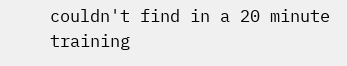couldn't find in a 20 minute training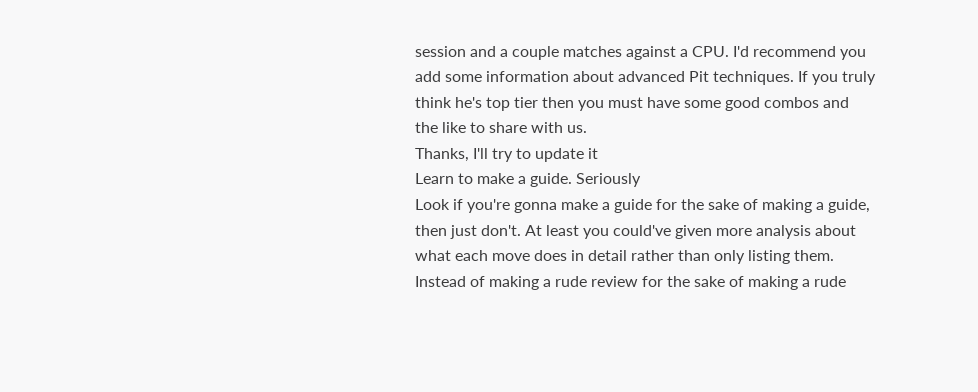session and a couple matches against a CPU. I'd recommend you add some information about advanced Pit techniques. If you truly think he's top tier then you must have some good combos and the like to share with us.
Thanks, I'll try to update it
Learn to make a guide. Seriously
Look if you're gonna make a guide for the sake of making a guide, then just don't. At least you could've given more analysis about what each move does in detail rather than only listing them.
Instead of making a rude review for the sake of making a rude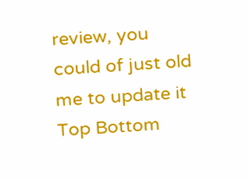review, you could of just old me to update it
Top Bottom